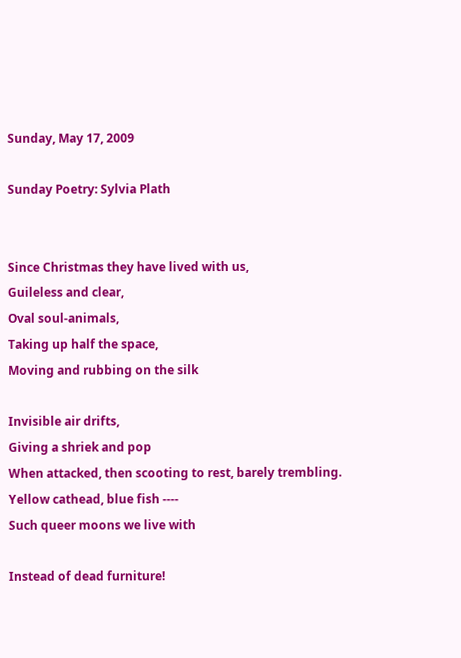Sunday, May 17, 2009

Sunday Poetry: Sylvia Plath


Since Christmas they have lived with us,
Guileless and clear,
Oval soul-animals,
Taking up half the space,
Moving and rubbing on the silk

Invisible air drifts,
Giving a shriek and pop
When attacked, then scooting to rest, barely trembling.
Yellow cathead, blue fish ----
Such queer moons we live with

Instead of dead furniture!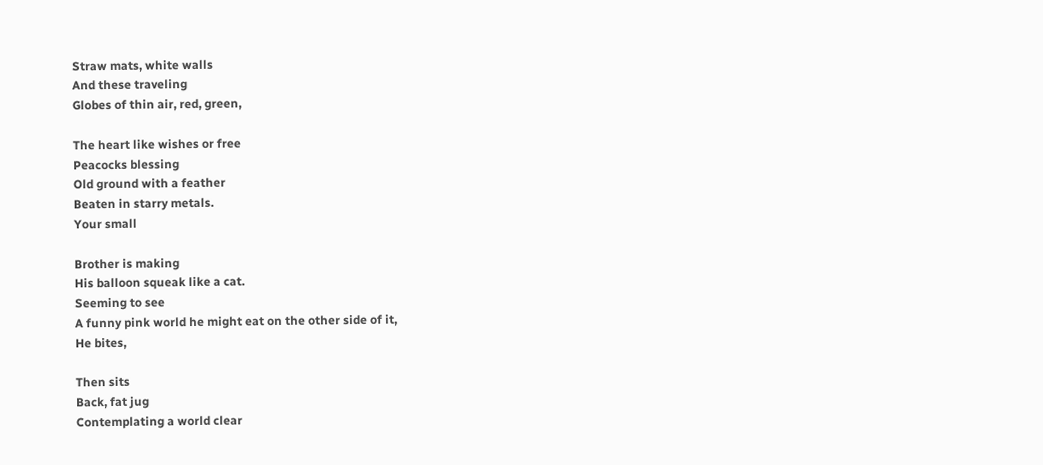Straw mats, white walls
And these traveling
Globes of thin air, red, green,

The heart like wishes or free
Peacocks blessing
Old ground with a feather
Beaten in starry metals.
Your small

Brother is making
His balloon squeak like a cat.
Seeming to see
A funny pink world he might eat on the other side of it,
He bites,

Then sits
Back, fat jug
Contemplating a world clear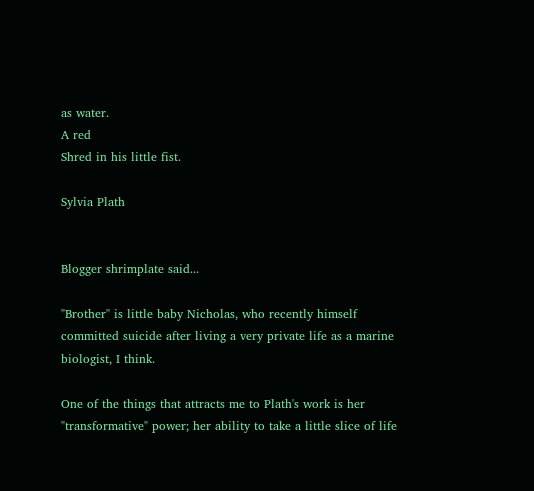as water.
A red
Shred in his little fist.

Sylvia Plath


Blogger shrimplate said...

"Brother" is little baby Nicholas, who recently himself committed suicide after living a very private life as a marine biologist, I think.

One of the things that attracts me to Plath's work is her "transformative" power; her ability to take a little slice of life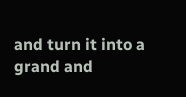and turn it into a grand and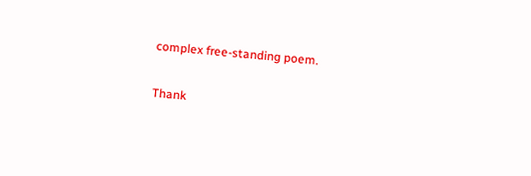complex free-standing poem.

Thank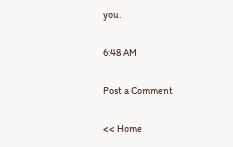you.

6:48 AM

Post a Comment

<< Home